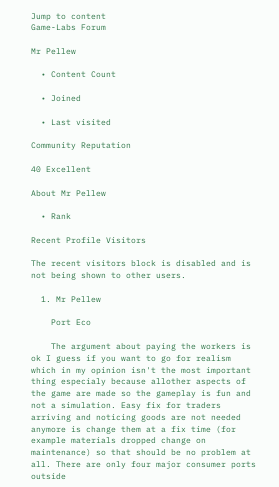Jump to content
Game-Labs Forum

Mr Pellew

  • Content Count

  • Joined

  • Last visited

Community Reputation

40 Excellent

About Mr Pellew

  • Rank

Recent Profile Visitors

The recent visitors block is disabled and is not being shown to other users.

  1. Mr Pellew

    Port Eco

    The argument about paying the workers is ok I guess if you want to go for realism which in my opinion isn't the most important thing especialy because allother aspects of the game are made so the gameplay is fun and not a simulation. Easy fix for traders arriving and noticing goods are not needed anymore is change them at a fix time (for example materials dropped change on maintenance) so that should be no problem at all. There are only four major consumer ports outside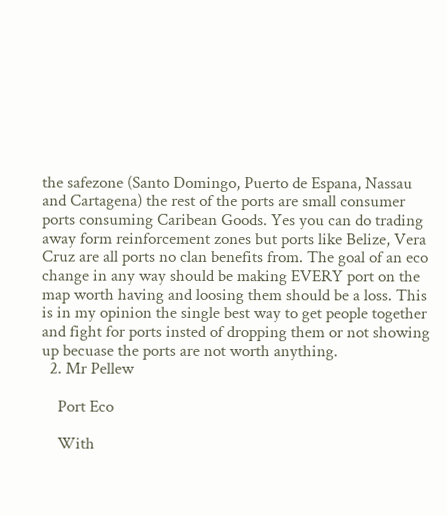the safezone (Santo Domingo, Puerto de Espana, Nassau and Cartagena) the rest of the ports are small consumer ports consuming Caribean Goods. Yes you can do trading away form reinforcement zones but ports like Belize, Vera Cruz are all ports no clan benefits from. The goal of an eco change in any way should be making EVERY port on the map worth having and loosing them should be a loss. This is in my opinion the single best way to get people together and fight for ports insted of dropping them or not showing up becuase the ports are not worth anything.
  2. Mr Pellew

    Port Eco

    With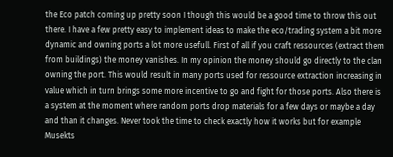the Eco patch coming up pretty soon I though this would be a good time to throw this out there. I have a few pretty easy to implement ideas to make the eco/trading system a bit more dynamic and owning ports a lot more usefull. First of all if you craft ressources (extract them from buildings) the money vanishes. In my opinion the money should go directly to the clan owning the port. This would result in many ports used for ressource extraction increasing in value which in turn brings some more incentive to go and fight for those ports. Also there is a system at the moment where random ports drop materials for a few days or maybe a day and than it changes. Never took the time to check exactly how it works but for example Musekts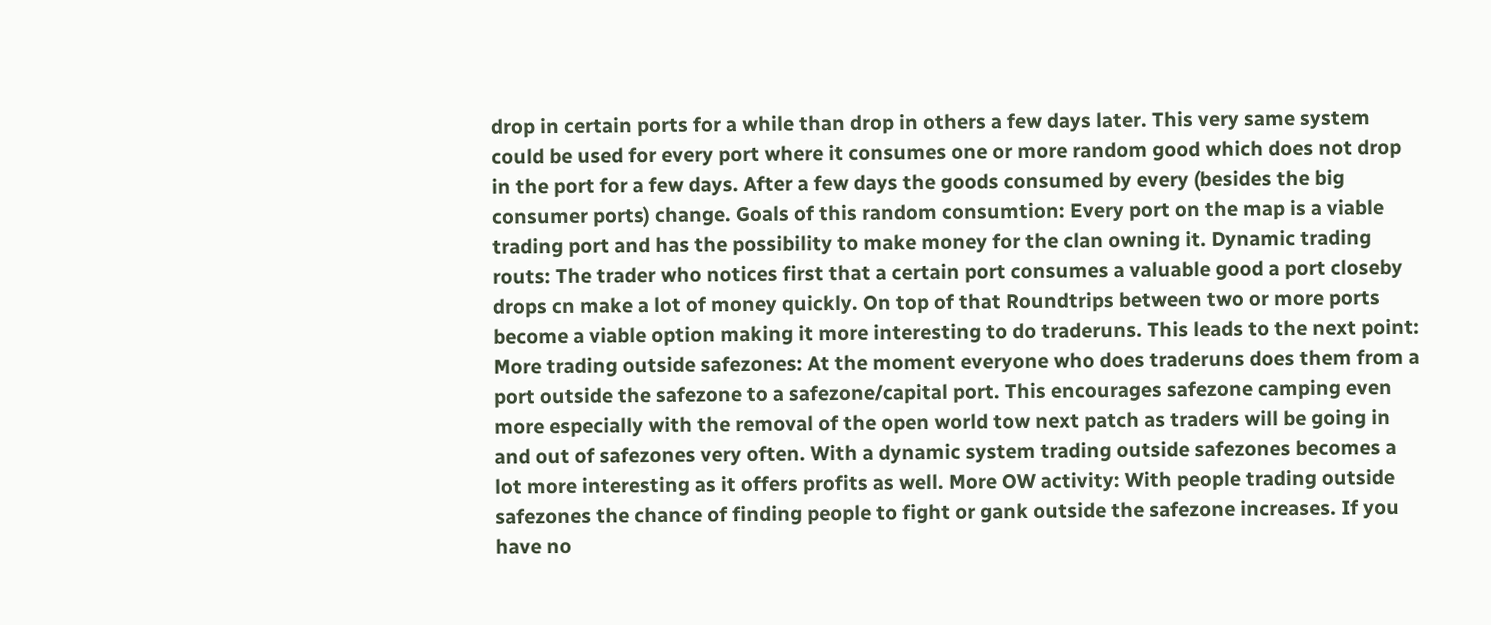drop in certain ports for a while than drop in others a few days later. This very same system could be used for every port where it consumes one or more random good which does not drop in the port for a few days. After a few days the goods consumed by every (besides the big consumer ports) change. Goals of this random consumtion: Every port on the map is a viable trading port and has the possibility to make money for the clan owning it. Dynamic trading routs: The trader who notices first that a certain port consumes a valuable good a port closeby drops cn make a lot of money quickly. On top of that Roundtrips between two or more ports become a viable option making it more interesting to do traderuns. This leads to the next point: More trading outside safezones: At the moment everyone who does traderuns does them from a port outside the safezone to a safezone/capital port. This encourages safezone camping even more especially with the removal of the open world tow next patch as traders will be going in and out of safezones very often. With a dynamic system trading outside safezones becomes a lot more interesting as it offers profits as well. More OW activity: With people trading outside safezones the chance of finding people to fight or gank outside the safezone increases. If you have no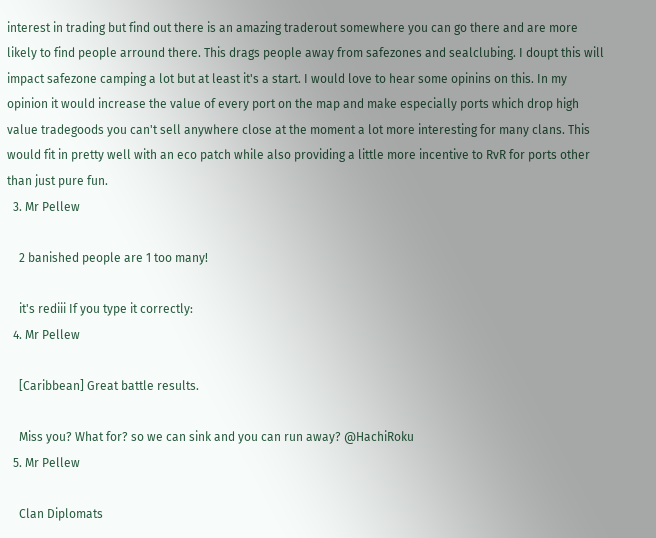interest in trading but find out there is an amazing traderout somewhere you can go there and are more likely to find people arround there. This drags people away from safezones and sealclubing. I doupt this will impact safezone camping a lot but at least it's a start. I would love to hear some opinins on this. In my opinion it would increase the value of every port on the map and make especially ports which drop high value tradegoods you can't sell anywhere close at the moment a lot more interesting for many clans. This would fit in pretty well with an eco patch while also providing a little more incentive to RvR for ports other than just pure fun.
  3. Mr Pellew

    2 banished people are 1 too many!

    it's rediii If you type it correctly:
  4. Mr Pellew

    [Caribbean] Great battle results.

    Miss you? What for? so we can sink and you can run away? @HachiRoku
  5. Mr Pellew

    Clan Diplomats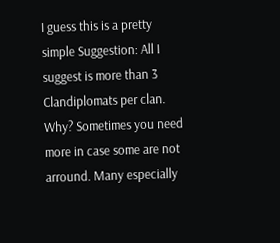I guess this is a pretty simple Suggestion: All I suggest is more than 3 Clandiplomats per clan. Why? Sometimes you need more in case some are not arround. Many especially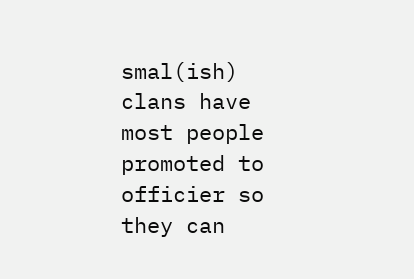smal(ish) clans have most people promoted to officier so they can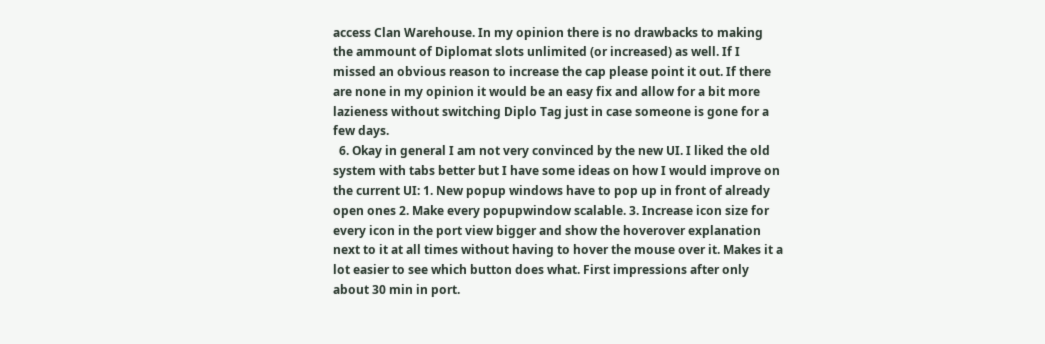access Clan Warehouse. In my opinion there is no drawbacks to making the ammount of Diplomat slots unlimited (or increased) as well. If I missed an obvious reason to increase the cap please point it out. If there are none in my opinion it would be an easy fix and allow for a bit more lazieness without switching Diplo Tag just in case someone is gone for a few days.
  6. Okay in general I am not very convinced by the new UI. I liked the old system with tabs better but I have some ideas on how I would improve on the current UI: 1. New popup windows have to pop up in front of already open ones 2. Make every popupwindow scalable. 3. Increase icon size for every icon in the port view bigger and show the hoverover explanation next to it at all times without having to hover the mouse over it. Makes it a lot easier to see which button does what. First impressions after only about 30 min in port.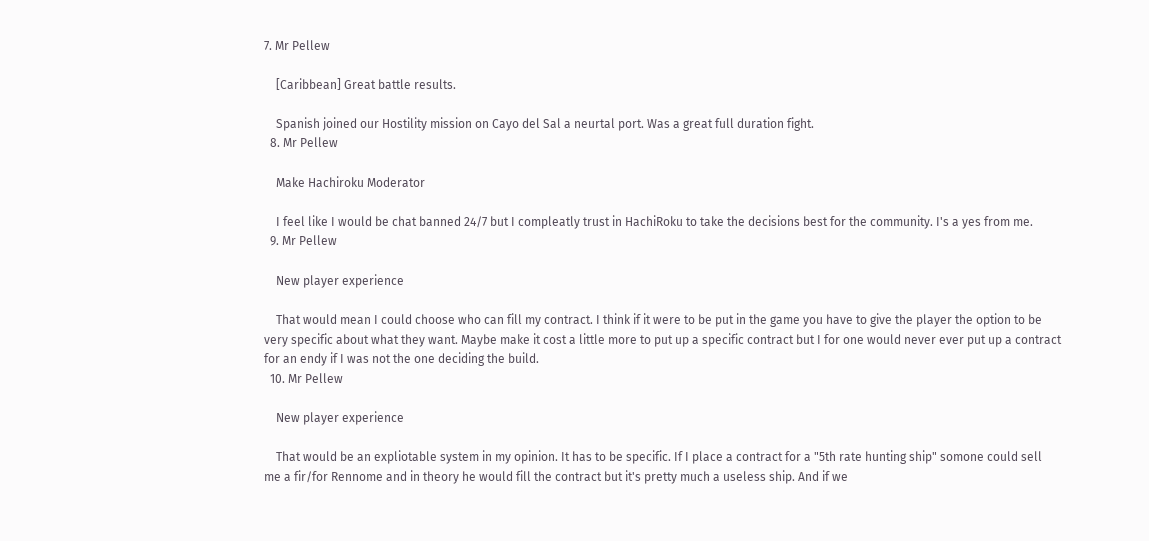7. Mr Pellew

    [Caribbean] Great battle results.

    Spanish joined our Hostility mission on Cayo del Sal a neurtal port. Was a great full duration fight.
  8. Mr Pellew

    Make Hachiroku Moderator

    I feel like I would be chat banned 24/7 but I compleatly trust in HachiRoku to take the decisions best for the community. I's a yes from me.
  9. Mr Pellew

    New player experience

    That would mean I could choose who can fill my contract. I think if it were to be put in the game you have to give the player the option to be very specific about what they want. Maybe make it cost a little more to put up a specific contract but I for one would never ever put up a contract for an endy if I was not the one deciding the build.
  10. Mr Pellew

    New player experience

    That would be an expliotable system in my opinion. It has to be specific. If I place a contract for a "5th rate hunting ship" somone could sell me a fir/for Rennome and in theory he would fill the contract but it's pretty much a useless ship. And if we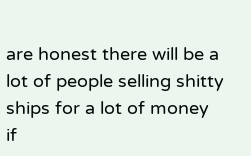are honest there will be a lot of people selling shitty ships for a lot of money if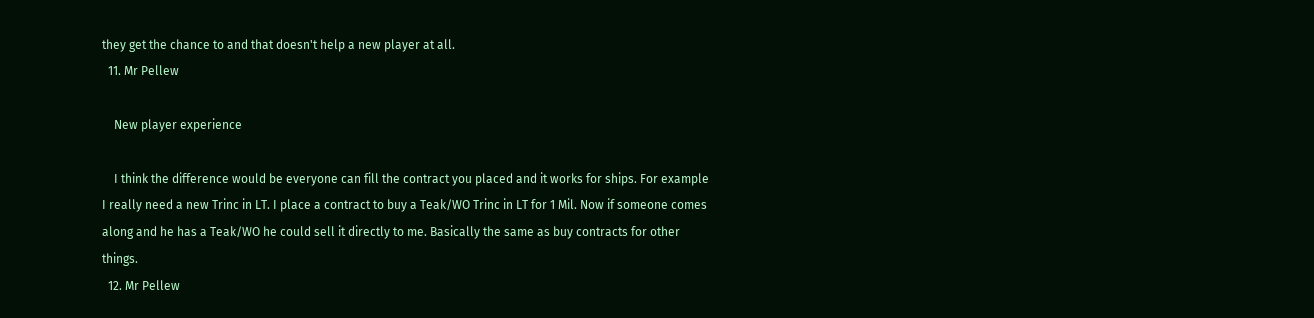they get the chance to and that doesn't help a new player at all.
  11. Mr Pellew

    New player experience

    I think the difference would be everyone can fill the contract you placed and it works for ships. For example I really need a new Trinc in LT. I place a contract to buy a Teak/WO Trinc in LT for 1 Mil. Now if someone comes along and he has a Teak/WO he could sell it directly to me. Basically the same as buy contracts for other things.
  12. Mr Pellew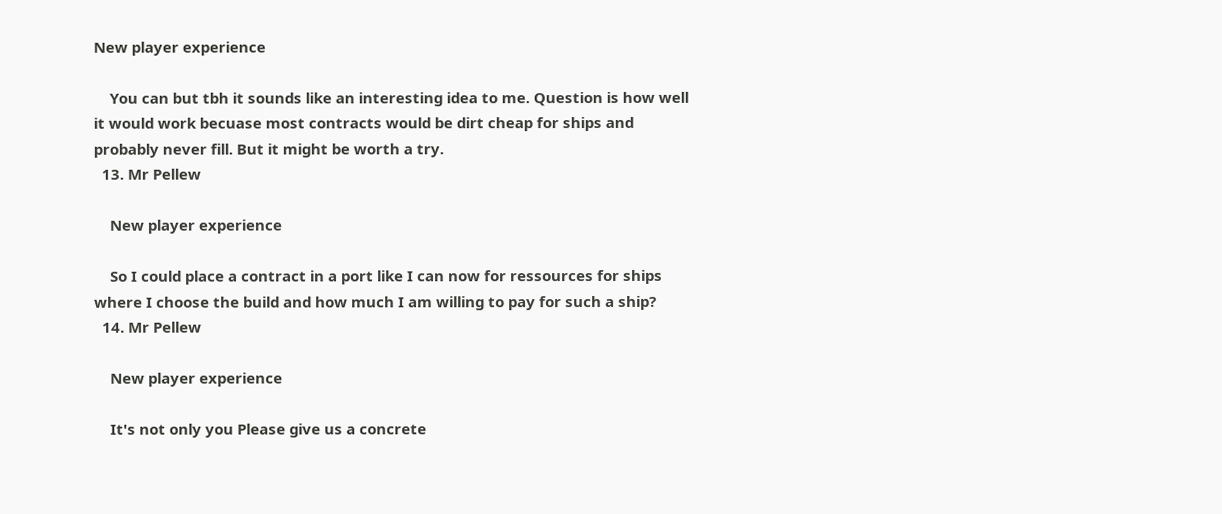New player experience

    You can but tbh it sounds like an interesting idea to me. Question is how well it would work becuase most contracts would be dirt cheap for ships and probably never fill. But it might be worth a try.
  13. Mr Pellew

    New player experience

    So I could place a contract in a port like I can now for ressources for ships where I choose the build and how much I am willing to pay for such a ship?
  14. Mr Pellew

    New player experience

    It's not only you Please give us a concrete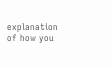explanation of how you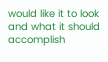would like it to look and what it should accomplish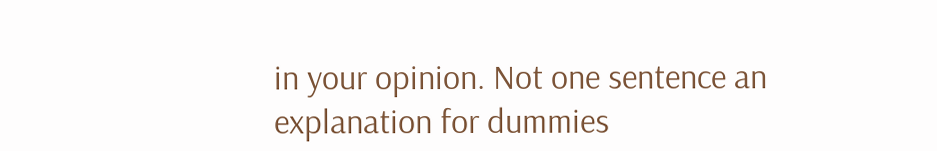in your opinion. Not one sentence an explanation for dummies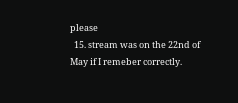please
  15. stream was on the 22nd of May if I remeber correctly.